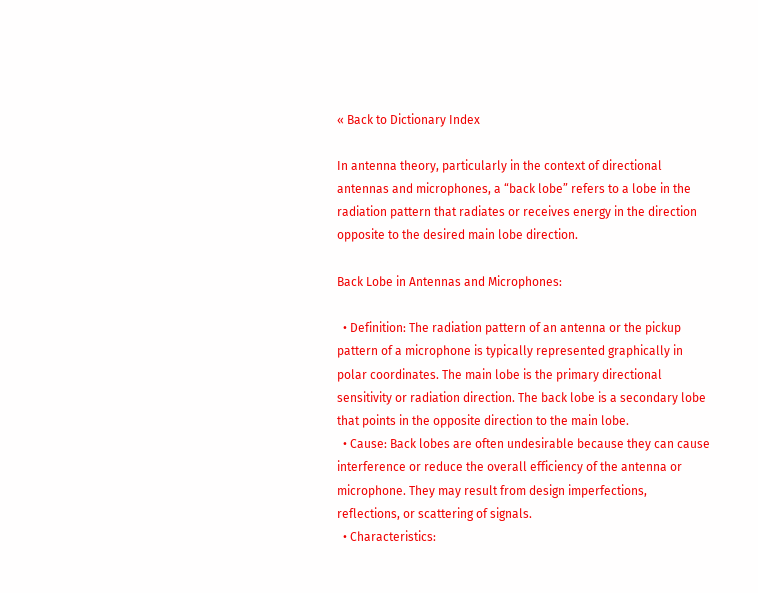« Back to Dictionary Index

In antenna theory, particularly in the context of directional antennas and microphones, a “back lobe” refers to a lobe in the radiation pattern that radiates or receives energy in the direction opposite to the desired main lobe direction.

Back Lobe in Antennas and Microphones:

  • Definition: The radiation pattern of an antenna or the pickup pattern of a microphone is typically represented graphically in polar coordinates. The main lobe is the primary directional sensitivity or radiation direction. The back lobe is a secondary lobe that points in the opposite direction to the main lobe.
  • Cause: Back lobes are often undesirable because they can cause interference or reduce the overall efficiency of the antenna or microphone. They may result from design imperfections, reflections, or scattering of signals.
  • Characteristics: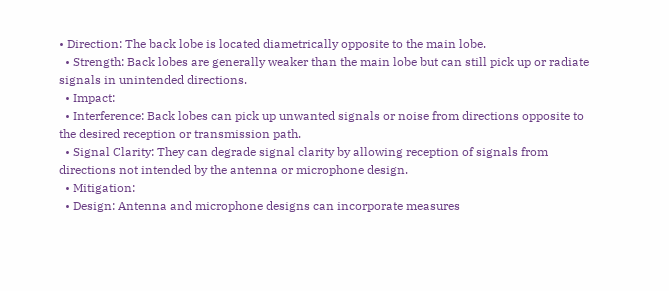• Direction: The back lobe is located diametrically opposite to the main lobe.
  • Strength: Back lobes are generally weaker than the main lobe but can still pick up or radiate signals in unintended directions.
  • Impact:
  • Interference: Back lobes can pick up unwanted signals or noise from directions opposite to the desired reception or transmission path.
  • Signal Clarity: They can degrade signal clarity by allowing reception of signals from directions not intended by the antenna or microphone design.
  • Mitigation:
  • Design: Antenna and microphone designs can incorporate measures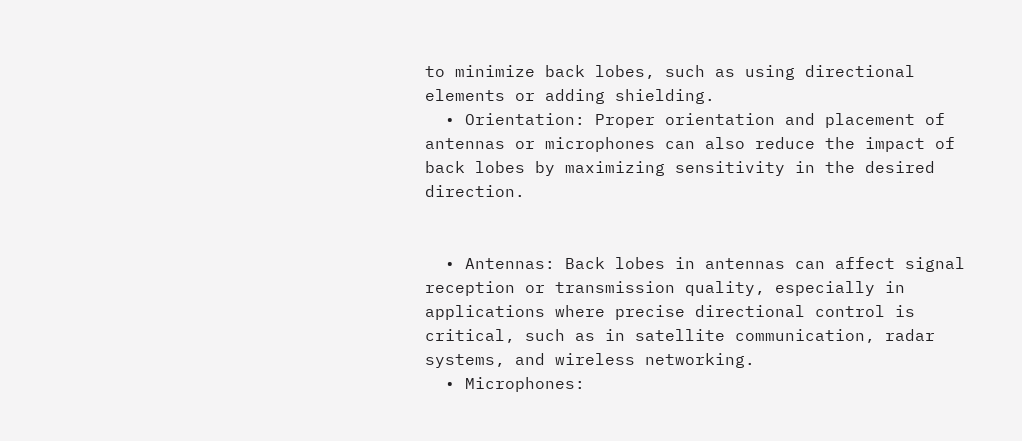to minimize back lobes, such as using directional elements or adding shielding.
  • Orientation: Proper orientation and placement of antennas or microphones can also reduce the impact of back lobes by maximizing sensitivity in the desired direction.


  • Antennas: Back lobes in antennas can affect signal reception or transmission quality, especially in applications where precise directional control is critical, such as in satellite communication, radar systems, and wireless networking.
  • Microphones: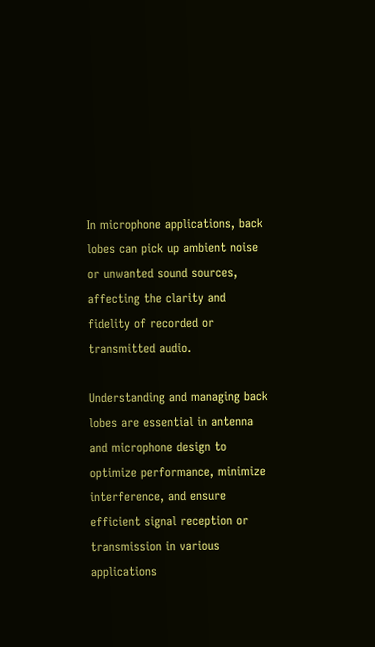In microphone applications, back lobes can pick up ambient noise or unwanted sound sources, affecting the clarity and fidelity of recorded or transmitted audio.

Understanding and managing back lobes are essential in antenna and microphone design to optimize performance, minimize interference, and ensure efficient signal reception or transmission in various applications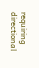requiring directional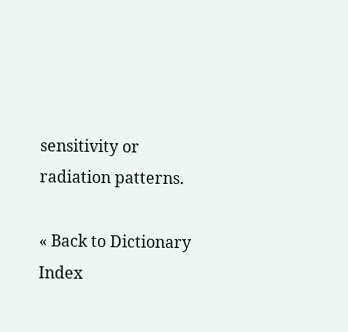sensitivity or radiation patterns.

« Back to Dictionary Index